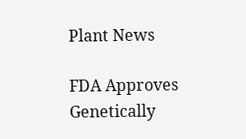Plant News

FDA Approves Genetically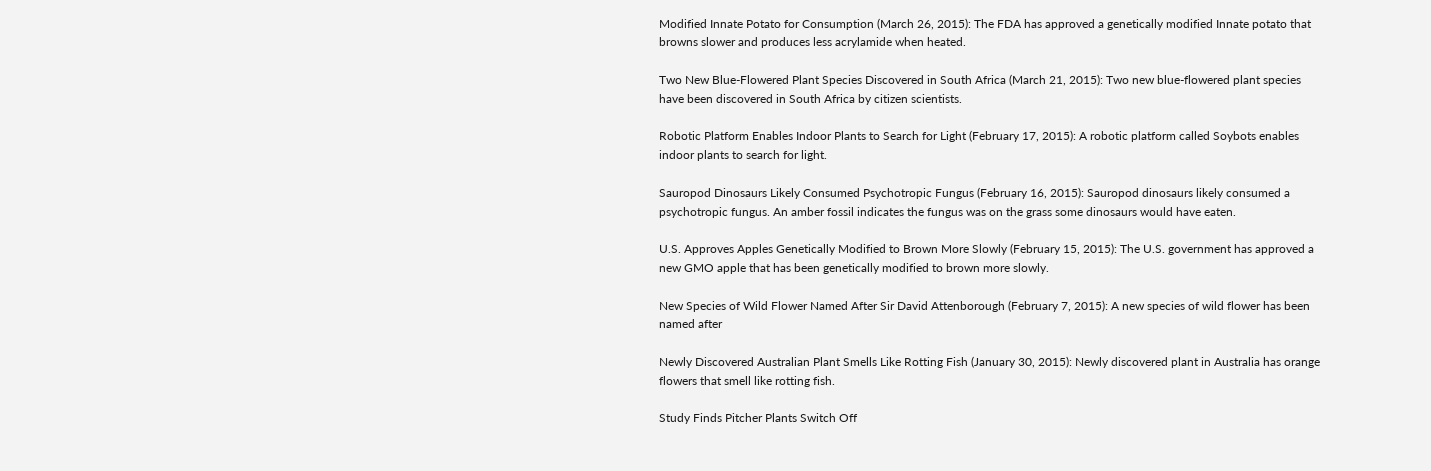Modified Innate Potato for Consumption (March 26, 2015): The FDA has approved a genetically modified Innate potato that browns slower and produces less acrylamide when heated.

Two New Blue-Flowered Plant Species Discovered in South Africa (March 21, 2015): Two new blue-flowered plant species have been discovered in South Africa by citizen scientists.

Robotic Platform Enables Indoor Plants to Search for Light (February 17, 2015): A robotic platform called Soybots enables indoor plants to search for light.

Sauropod Dinosaurs Likely Consumed Psychotropic Fungus (February 16, 2015): Sauropod dinosaurs likely consumed a psychotropic fungus. An amber fossil indicates the fungus was on the grass some dinosaurs would have eaten.

U.S. Approves Apples Genetically Modified to Brown More Slowly (February 15, 2015): The U.S. government has approved a new GMO apple that has been genetically modified to brown more slowly.

New Species of Wild Flower Named After Sir David Attenborough (February 7, 2015): A new species of wild flower has been named after

Newly Discovered Australian Plant Smells Like Rotting Fish (January 30, 2015): Newly discovered plant in Australia has orange flowers that smell like rotting fish.

Study Finds Pitcher Plants Switch Off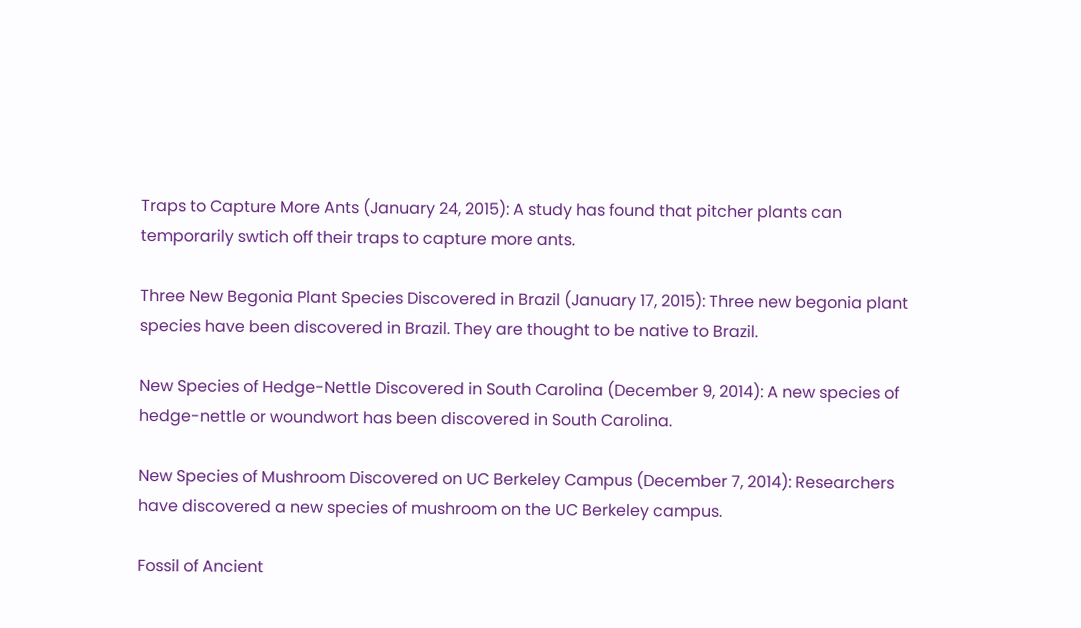Traps to Capture More Ants (January 24, 2015): A study has found that pitcher plants can temporarily swtich off their traps to capture more ants.

Three New Begonia Plant Species Discovered in Brazil (January 17, 2015): Three new begonia plant species have been discovered in Brazil. They are thought to be native to Brazil.

New Species of Hedge-Nettle Discovered in South Carolina (December 9, 2014): A new species of hedge-nettle or woundwort has been discovered in South Carolina.

New Species of Mushroom Discovered on UC Berkeley Campus (December 7, 2014): Researchers have discovered a new species of mushroom on the UC Berkeley campus.

Fossil of Ancient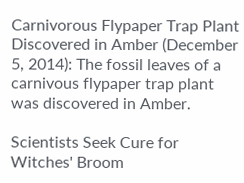Carnivorous Flypaper Trap Plant Discovered in Amber (December 5, 2014): The fossil leaves of a carnivous flypaper trap plant was discovered in Amber.

Scientists Seek Cure for Witches' Broom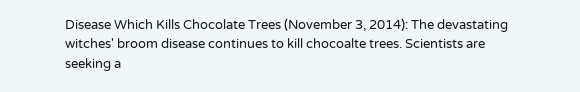Disease Which Kills Chocolate Trees (November 3, 2014): The devastating witches' broom disease continues to kill chocoalte trees. Scientists are seeking a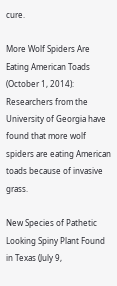cure.

More Wolf Spiders Are Eating American Toads (October 1, 2014): Researchers from the University of Georgia have found that more wolf spiders are eating American toads because of invasive grass.

New Species of Pathetic Looking Spiny Plant Found in Texas (July 9,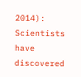2014): Scientists have discovered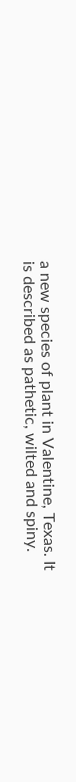a new species of plant in Valentine, Texas. It is described as pathetic, wilted and spiny.